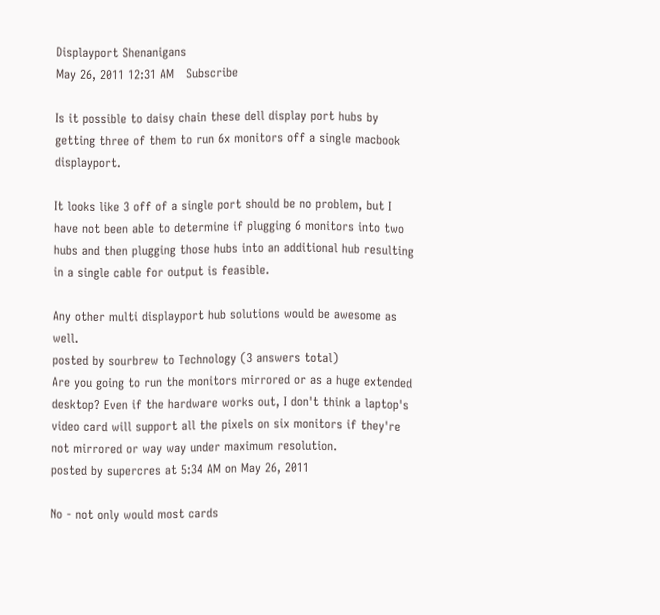Displayport Shenanigans
May 26, 2011 12:31 AM   Subscribe

Is it possible to daisy chain these dell display port hubs by getting three of them to run 6x monitors off a single macbook displayport.

It looks like 3 off of a single port should be no problem, but I have not been able to determine if plugging 6 monitors into two hubs and then plugging those hubs into an additional hub resulting in a single cable for output is feasible.

Any other multi displayport hub solutions would be awesome as well.
posted by sourbrew to Technology (3 answers total)
Are you going to run the monitors mirrored or as a huge extended desktop? Even if the hardware works out, I don't think a laptop's video card will support all the pixels on six monitors if they're not mirrored or way way under maximum resolution.
posted by supercres at 5:34 AM on May 26, 2011

No - not only would most cards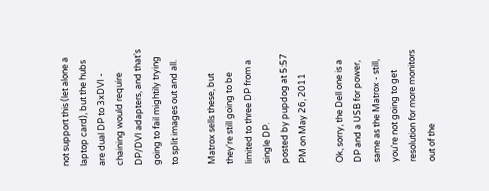not support this (let alone a laptop card), but the hubs are dual DP to 3xDVI - chaining would require DP/DVI adapters, and that's going to fail mightily trying to split images out and all.

Matrox sells these, but they're still going to be limited to three DP from a single DP.
posted by pupdog at 5:57 PM on May 26, 2011

Ok, sorry, the Dell one is a DP and a USB for power, same as the Matrox - still, you're not going to get resolution for more monitors out of the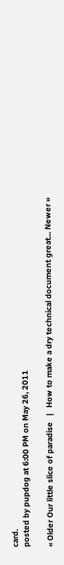card.
posted by pupdog at 6:00 PM on May 26, 2011

« Older Our little slice of paradise   |   How to make a dry technical document great... Newer »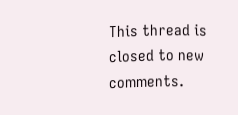This thread is closed to new comments.